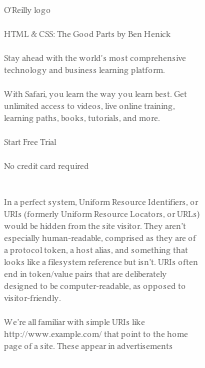O'Reilly logo

HTML & CSS: The Good Parts by Ben Henick

Stay ahead with the world's most comprehensive technology and business learning platform.

With Safari, you learn the way you learn best. Get unlimited access to videos, live online training, learning paths, books, tutorials, and more.

Start Free Trial

No credit card required


In a perfect system, Uniform Resource Identifiers, or URIs (formerly Uniform Resource Locators, or URLs) would be hidden from the site visitor. They aren’t especially human-readable, comprised as they are of a protocol token, a host alias, and something that looks like a filesystem reference but isn’t. URIs often end in token/value pairs that are deliberately designed to be computer-readable, as opposed to visitor-friendly.

We’re all familiar with simple URIs like http://www.example.com/ that point to the home page of a site. These appear in advertisements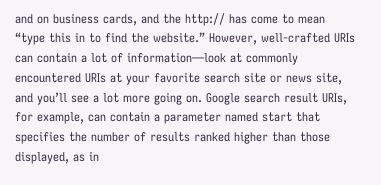and on business cards, and the http:// has come to mean “type this in to find the website.” However, well-crafted URIs can contain a lot of information—look at commonly encountered URIs at your favorite search site or news site, and you’ll see a lot more going on. Google search result URIs, for example, can contain a parameter named start that specifies the number of results ranked higher than those displayed, as in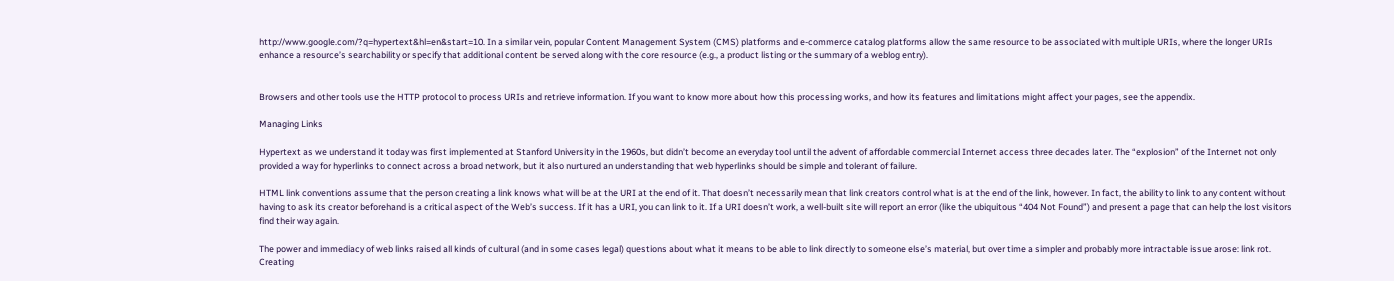http://www.google.com/?q=hypertext&hl=en&start=10. In a similar vein, popular Content Management System (CMS) platforms and e-commerce catalog platforms allow the same resource to be associated with multiple URIs, where the longer URIs enhance a resource’s searchability or specify that additional content be served along with the core resource (e.g., a product listing or the summary of a weblog entry).


Browsers and other tools use the HTTP protocol to process URIs and retrieve information. If you want to know more about how this processing works, and how its features and limitations might affect your pages, see the appendix.

Managing Links

Hypertext as we understand it today was first implemented at Stanford University in the 1960s, but didn’t become an everyday tool until the advent of affordable commercial Internet access three decades later. The “explosion” of the Internet not only provided a way for hyperlinks to connect across a broad network, but it also nurtured an understanding that web hyperlinks should be simple and tolerant of failure.

HTML link conventions assume that the person creating a link knows what will be at the URI at the end of it. That doesn’t necessarily mean that link creators control what is at the end of the link, however. In fact, the ability to link to any content without having to ask its creator beforehand is a critical aspect of the Web’s success. If it has a URI, you can link to it. If a URI doesn’t work, a well-built site will report an error (like the ubiquitous “404 Not Found”) and present a page that can help the lost visitors find their way again.

The power and immediacy of web links raised all kinds of cultural (and in some cases legal) questions about what it means to be able to link directly to someone else’s material, but over time a simpler and probably more intractable issue arose: link rot. Creating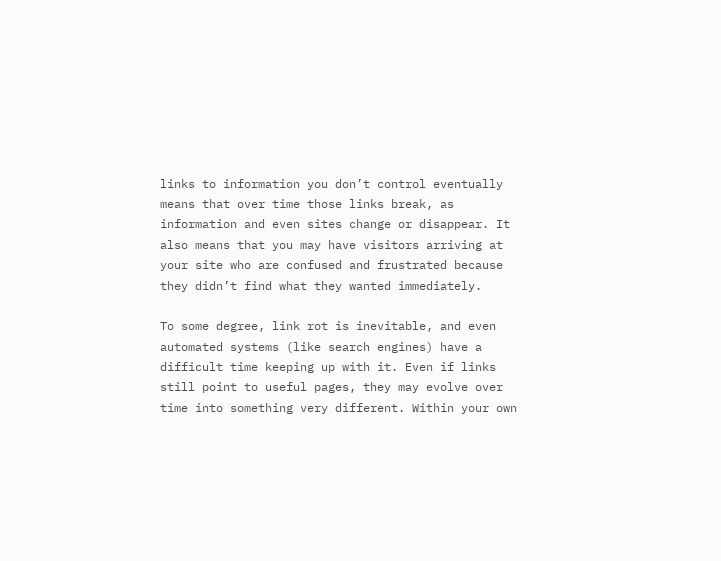links to information you don’t control eventually means that over time those links break, as information and even sites change or disappear. It also means that you may have visitors arriving at your site who are confused and frustrated because they didn’t find what they wanted immediately.

To some degree, link rot is inevitable, and even automated systems (like search engines) have a difficult time keeping up with it. Even if links still point to useful pages, they may evolve over time into something very different. Within your own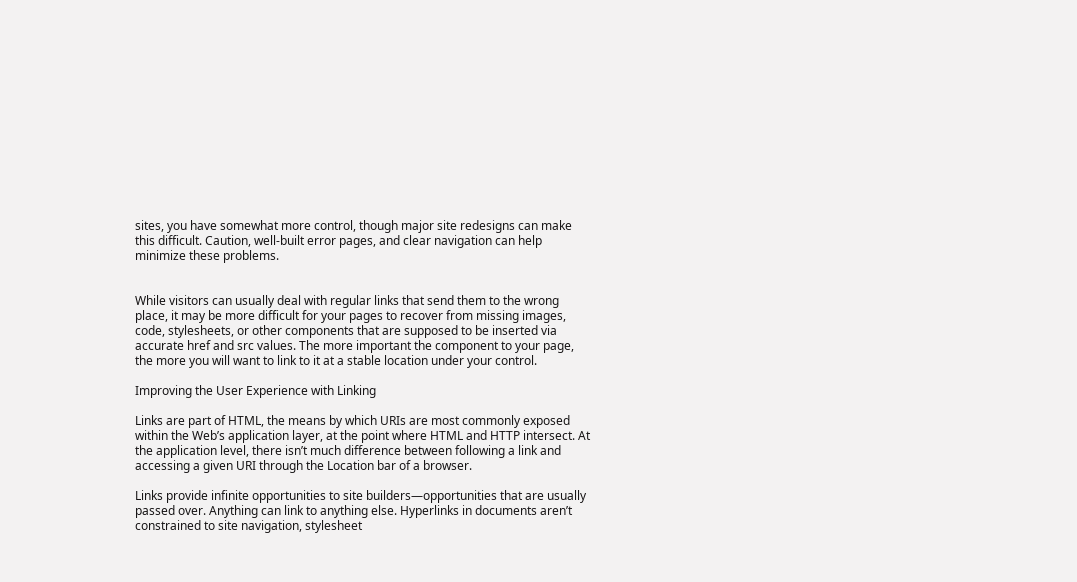sites, you have somewhat more control, though major site redesigns can make this difficult. Caution, well-built error pages, and clear navigation can help minimize these problems.


While visitors can usually deal with regular links that send them to the wrong place, it may be more difficult for your pages to recover from missing images, code, stylesheets, or other components that are supposed to be inserted via accurate href and src values. The more important the component to your page, the more you will want to link to it at a stable location under your control.

Improving the User Experience with Linking

Links are part of HTML, the means by which URIs are most commonly exposed within the Web’s application layer, at the point where HTML and HTTP intersect. At the application level, there isn’t much difference between following a link and accessing a given URI through the Location bar of a browser.

Links provide infinite opportunities to site builders—opportunities that are usually passed over. Anything can link to anything else. Hyperlinks in documents aren’t constrained to site navigation, stylesheet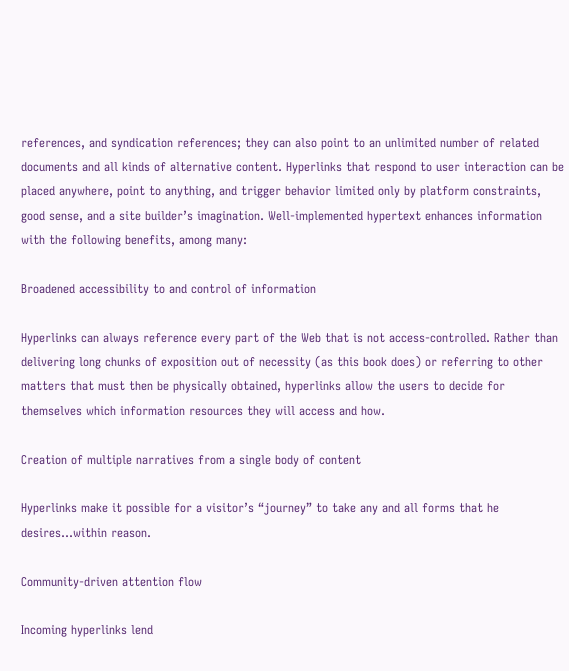references, and syndication references; they can also point to an unlimited number of related documents and all kinds of alternative content. Hyperlinks that respond to user interaction can be placed anywhere, point to anything, and trigger behavior limited only by platform constraints, good sense, and a site builder’s imagination. Well-implemented hypertext enhances information with the following benefits, among many:

Broadened accessibility to and control of information

Hyperlinks can always reference every part of the Web that is not access-controlled. Rather than delivering long chunks of exposition out of necessity (as this book does) or referring to other matters that must then be physically obtained, hyperlinks allow the users to decide for themselves which information resources they will access and how.

Creation of multiple narratives from a single body of content

Hyperlinks make it possible for a visitor’s “journey” to take any and all forms that he desires…within reason.

Community-driven attention flow

Incoming hyperlinks lend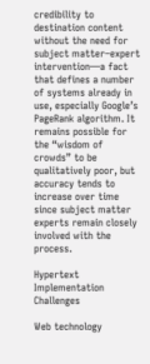credibility to destination content without the need for subject matter–expert intervention—a fact that defines a number of systems already in use, especially Google’s PageRank algorithm. It remains possible for the “wisdom of crowds” to be qualitatively poor, but accuracy tends to increase over time since subject matter experts remain closely involved with the process.

Hypertext Implementation Challenges

Web technology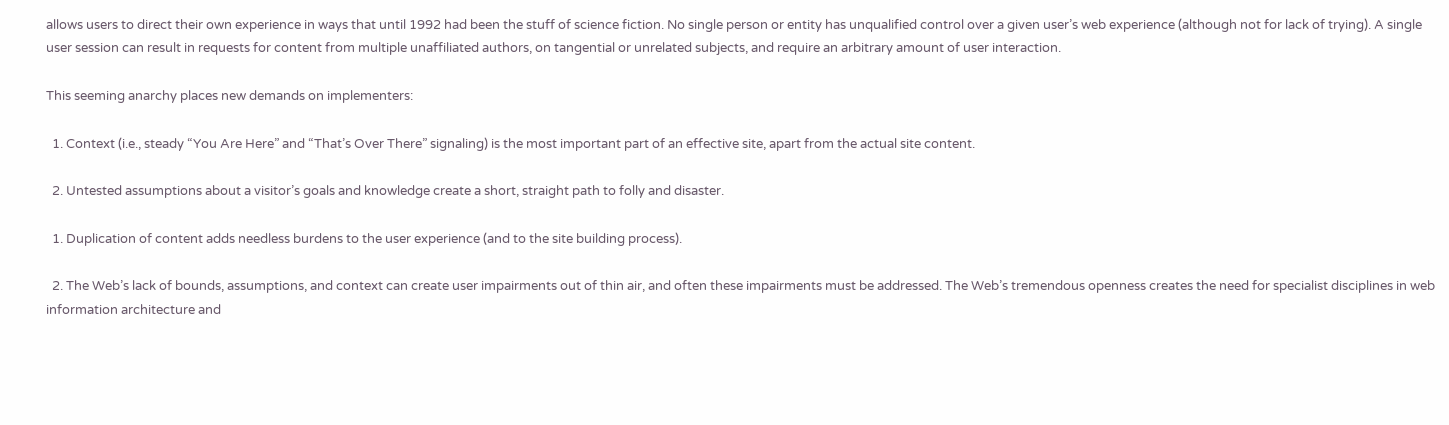allows users to direct their own experience in ways that until 1992 had been the stuff of science fiction. No single person or entity has unqualified control over a given user’s web experience (although not for lack of trying). A single user session can result in requests for content from multiple unaffiliated authors, on tangential or unrelated subjects, and require an arbitrary amount of user interaction.

This seeming anarchy places new demands on implementers:

  1. Context (i.e., steady “You Are Here” and “That’s Over There” signaling) is the most important part of an effective site, apart from the actual site content.

  2. Untested assumptions about a visitor’s goals and knowledge create a short, straight path to folly and disaster.

  1. Duplication of content adds needless burdens to the user experience (and to the site building process).

  2. The Web’s lack of bounds, assumptions, and context can create user impairments out of thin air, and often these impairments must be addressed. The Web’s tremendous openness creates the need for specialist disciplines in web information architecture and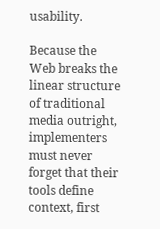usability.

Because the Web breaks the linear structure of traditional media outright, implementers must never forget that their tools define context, first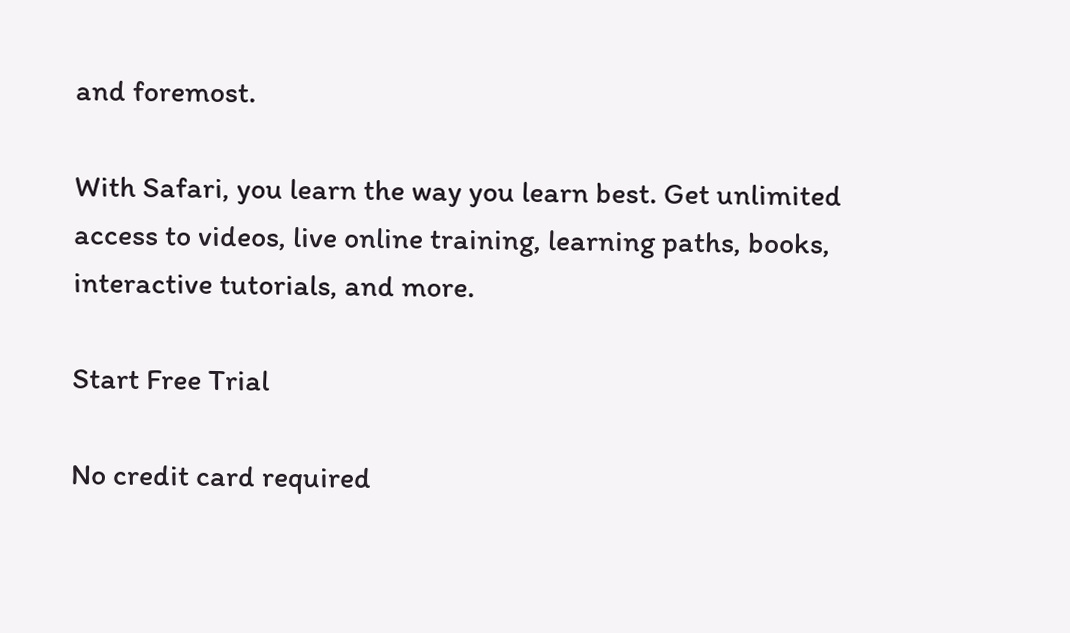and foremost.

With Safari, you learn the way you learn best. Get unlimited access to videos, live online training, learning paths, books, interactive tutorials, and more.

Start Free Trial

No credit card required